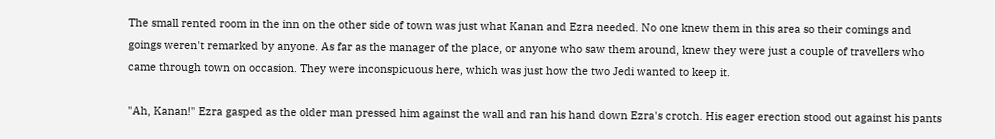The small rented room in the inn on the other side of town was just what Kanan and Ezra needed. No one knew them in this area so their comings and goings weren't remarked by anyone. As far as the manager of the place, or anyone who saw them around, knew they were just a couple of travellers who came through town on occasion. They were inconspicuous here, which was just how the two Jedi wanted to keep it.

"Ah, Kanan!" Ezra gasped as the older man pressed him against the wall and ran his hand down Ezra's crotch. His eager erection stood out against his pants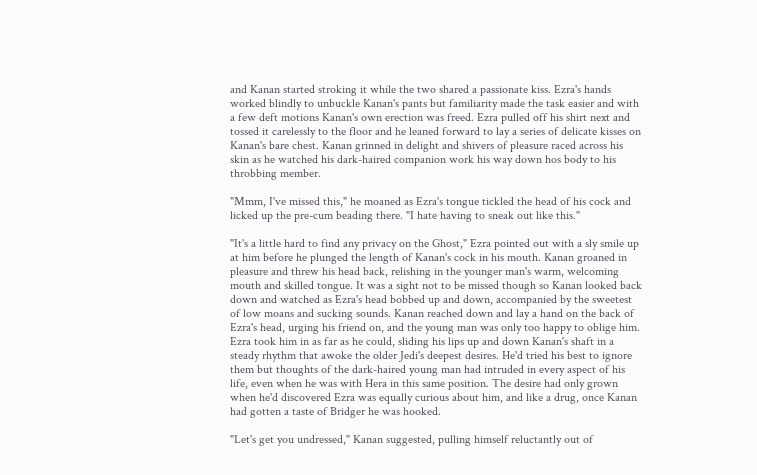and Kanan started stroking it while the two shared a passionate kiss. Ezra's hands worked blindly to unbuckle Kanan's pants but familiarity made the task easier and with a few deft motions Kanan's own erection was freed. Ezra pulled off his shirt next and tossed it carelessly to the floor and he leaned forward to lay a series of delicate kisses on Kanan's bare chest. Kanan grinned in delight and shivers of pleasure raced across his skin as he watched his dark-haired companion work his way down hos body to his throbbing member.

"Mmm, I've missed this," he moaned as Ezra's tongue tickled the head of his cock and licked up the pre-cum beading there. "I hate having to sneak out like this."

"It's a little hard to find any privacy on the Ghost," Ezra pointed out with a sly smile up at him before he plunged the length of Kanan's cock in his mouth. Kanan groaned in pleasure and threw his head back, relishing in the younger man's warm, welcoming mouth and skilled tongue. It was a sight not to be missed though so Kanan looked back down and watched as Ezra's head bobbed up and down, accompanied by the sweetest of low moans and sucking sounds. Kanan reached down and lay a hand on the back of Ezra's head, urging his friend on, and the young man was only too happy to oblige him. Ezra took him in as far as he could, sliding his lips up and down Kanan's shaft in a steady rhythm that awoke the older Jedi's deepest desires. He'd tried his best to ignore them but thoughts of the dark-haired young man had intruded in every aspect of his life, even when he was with Hera in this same position. The desire had only grown when he'd discovered Ezra was equally curious about him, and like a drug, once Kanan had gotten a taste of Bridger he was hooked.

"Let's get you undressed," Kanan suggested, pulling himself reluctantly out of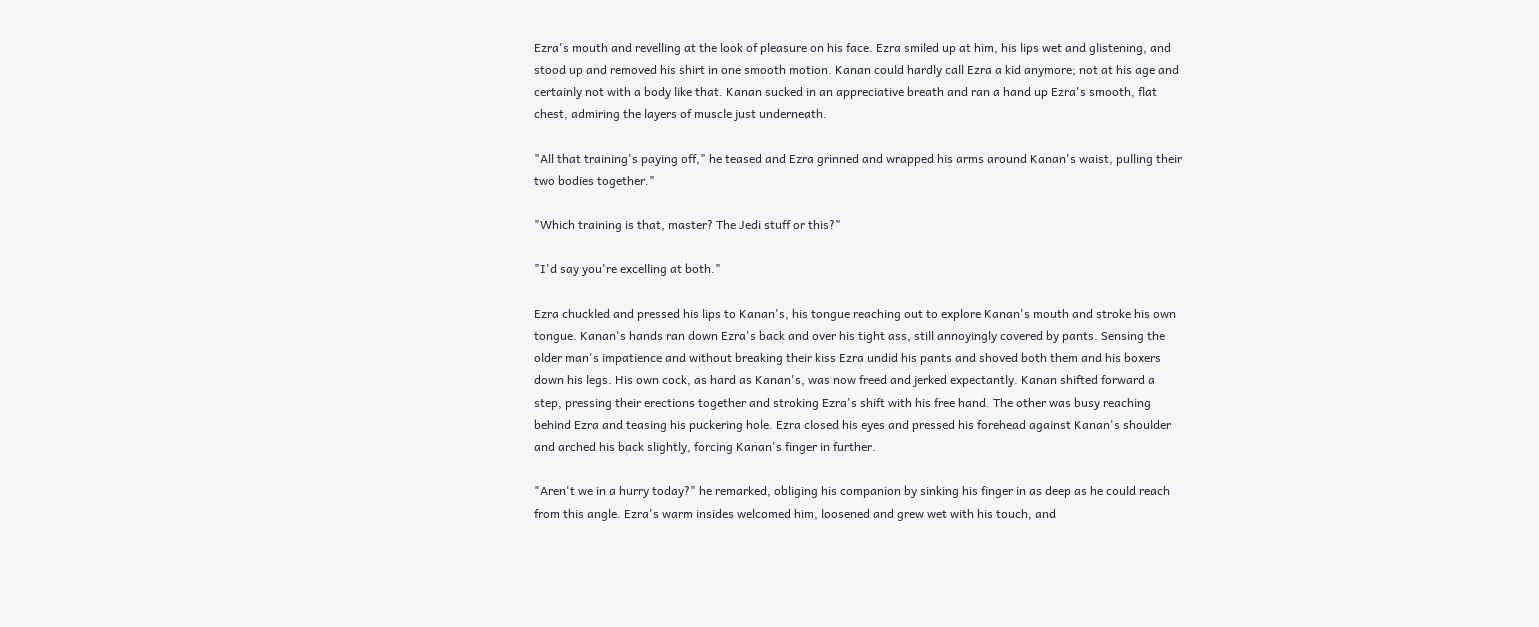Ezra's mouth and revelling at the look of pleasure on his face. Ezra smiled up at him, his lips wet and glistening, and stood up and removed his shirt in one smooth motion. Kanan could hardly call Ezra a kid anymore; not at his age and certainly not with a body like that. Kanan sucked in an appreciative breath and ran a hand up Ezra's smooth, flat chest, admiring the layers of muscle just underneath.

"All that training's paying off," he teased and Ezra grinned and wrapped his arms around Kanan's waist, pulling their two bodies together."

"Which training is that, master? The Jedi stuff or this?"

"I'd say you're excelling at both."

Ezra chuckled and pressed his lips to Kanan's, his tongue reaching out to explore Kanan's mouth and stroke his own tongue. Kanan's hands ran down Ezra's back and over his tight ass, still annoyingly covered by pants. Sensing the older man's impatience and without breaking their kiss Ezra undid his pants and shoved both them and his boxers down his legs. His own cock, as hard as Kanan's, was now freed and jerked expectantly. Kanan shifted forward a step, pressing their erections together and stroking Ezra's shift with his free hand. The other was busy reaching behind Ezra and teasing his puckering hole. Ezra closed his eyes and pressed his forehead against Kanan's shoulder and arched his back slightly, forcing Kanan's finger in further.

"Aren't we in a hurry today?" he remarked, obliging his companion by sinking his finger in as deep as he could reach from this angle. Ezra's warm insides welcomed him, loosened and grew wet with his touch, and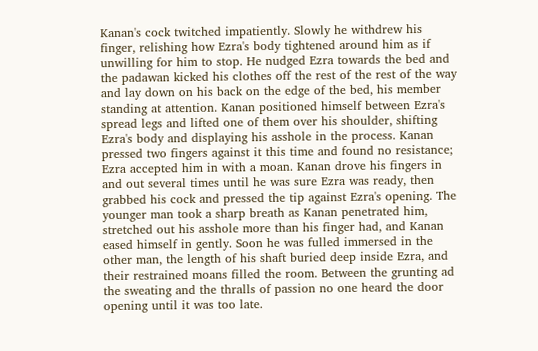Kanan's cock twitched impatiently. Slowly he withdrew his finger, relishing how Ezra's body tightened around him as if unwilling for him to stop. He nudged Ezra towards the bed and the padawan kicked his clothes off the rest of the rest of the way and lay down on his back on the edge of the bed, his member standing at attention. Kanan positioned himself between Ezra's spread legs and lifted one of them over his shoulder, shifting Ezra's body and displaying his asshole in the process. Kanan pressed two fingers against it this time and found no resistance; Ezra accepted him in with a moan. Kanan drove his fingers in and out several times until he was sure Ezra was ready, then grabbed his cock and pressed the tip against Ezra's opening. The younger man took a sharp breath as Kanan penetrated him, stretched out his asshole more than his finger had, and Kanan eased himself in gently. Soon he was fulled immersed in the other man, the length of his shaft buried deep inside Ezra, and their restrained moans filled the room. Between the grunting ad the sweating and the thralls of passion no one heard the door opening until it was too late.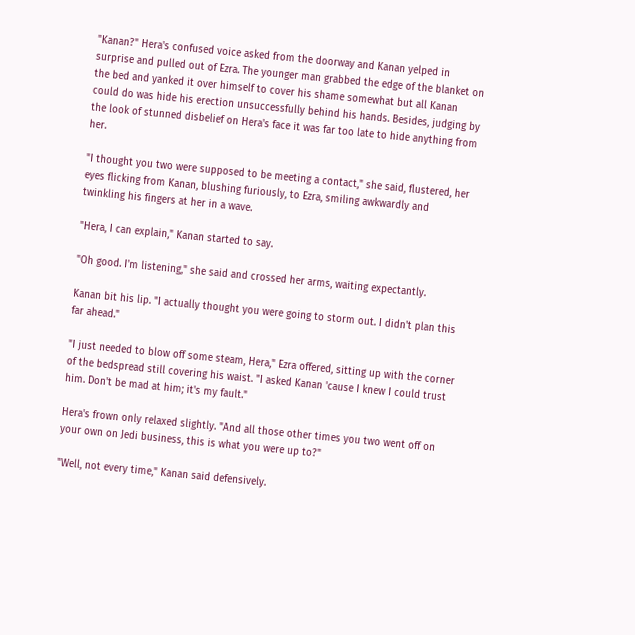"Kanan?" Hera's confused voice asked from the doorway and Kanan yelped in surprise and pulled out of Ezra. The younger man grabbed the edge of the blanket on the bed and yanked it over himself to cover his shame somewhat but all Kanan could do was hide his erection unsuccessfully behind his hands. Besides, judging by the look of stunned disbelief on Hera's face it was far too late to hide anything from her.

"I thought you two were supposed to be meeting a contact," she said, flustered, her eyes flicking from Kanan, blushing furiously, to Ezra, smiling awkwardly and twinkling his fingers at her in a wave.

"Hera, I can explain," Kanan started to say.

"Oh good. I'm listening," she said and crossed her arms, waiting expectantly.

Kanan bit his lip. "I actually thought you were going to storm out. I didn't plan this far ahead."

"I just needed to blow off some steam, Hera," Ezra offered, sitting up with the corner of the bedspread still covering his waist. "I asked Kanan 'cause I knew I could trust him. Don't be mad at him; it's my fault."

Hera's frown only relaxed slightly. "And all those other times you two went off on your own on Jedi business, this is what you were up to?"

"Well, not every time," Kanan said defensively.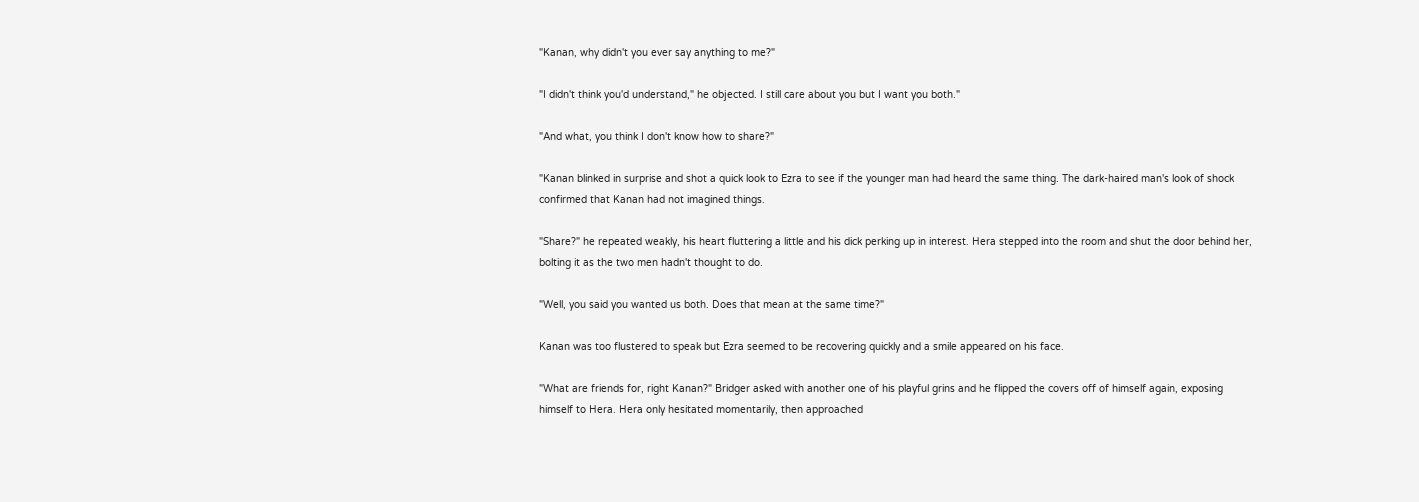"Kanan, why didn't you ever say anything to me?"

"I didn't think you'd understand," he objected. I still care about you but I want you both."

"And what, you think I don't know how to share?"

"Kanan blinked in surprise and shot a quick look to Ezra to see if the younger man had heard the same thing. The dark-haired man's look of shock confirmed that Kanan had not imagined things.

"Share?" he repeated weakly, his heart fluttering a little and his dick perking up in interest. Hera stepped into the room and shut the door behind her, bolting it as the two men hadn't thought to do.

"Well, you said you wanted us both. Does that mean at the same time?"

Kanan was too flustered to speak but Ezra seemed to be recovering quickly and a smile appeared on his face.

"What are friends for, right Kanan?" Bridger asked with another one of his playful grins and he flipped the covers off of himself again, exposing himself to Hera. Hera only hesitated momentarily, then approached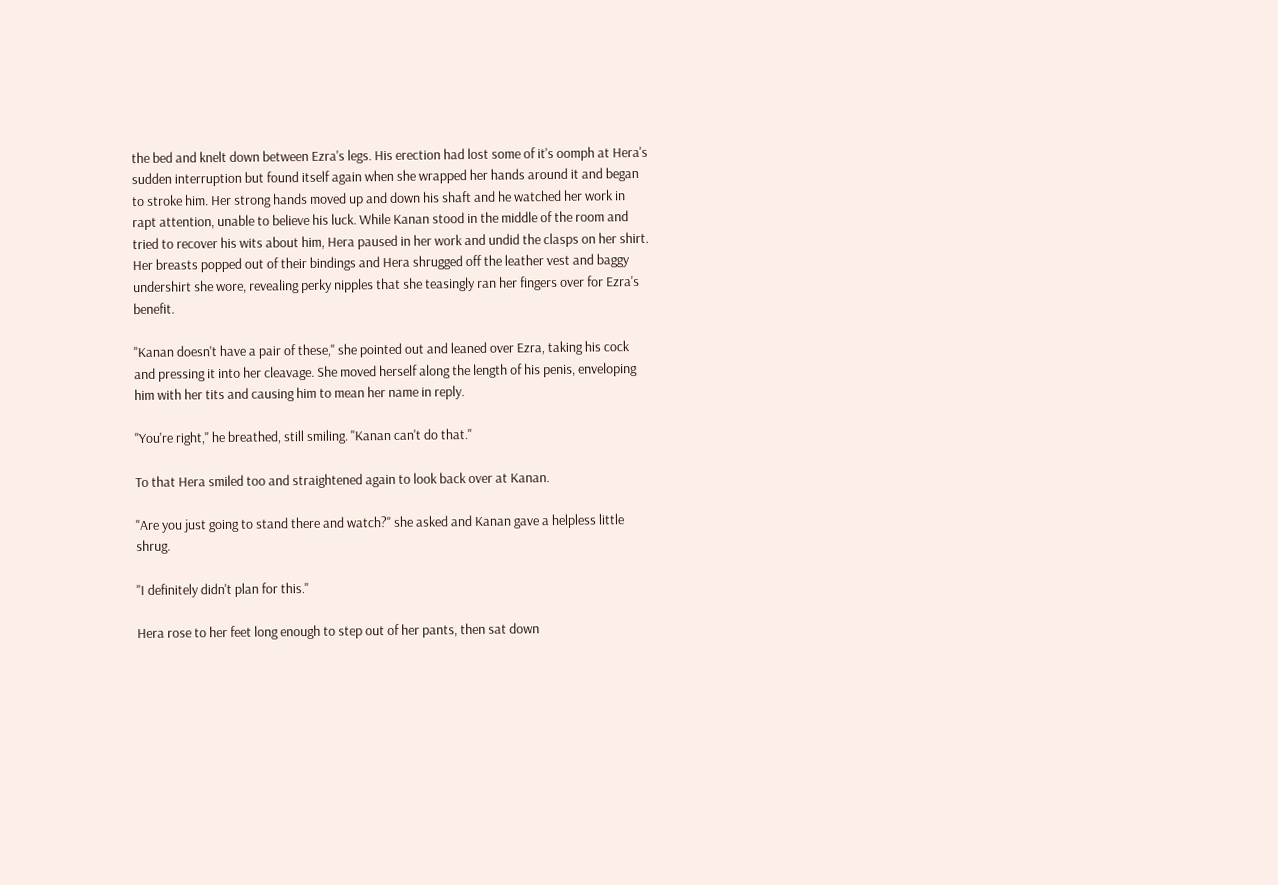the bed and knelt down between Ezra's legs. His erection had lost some of it's oomph at Hera's sudden interruption but found itself again when she wrapped her hands around it and began to stroke him. Her strong hands moved up and down his shaft and he watched her work in rapt attention, unable to believe his luck. While Kanan stood in the middle of the room and tried to recover his wits about him, Hera paused in her work and undid the clasps on her shirt. Her breasts popped out of their bindings and Hera shrugged off the leather vest and baggy undershirt she wore, revealing perky nipples that she teasingly ran her fingers over for Ezra's benefit.

"Kanan doesn't have a pair of these," she pointed out and leaned over Ezra, taking his cock and pressing it into her cleavage. She moved herself along the length of his penis, enveloping him with her tits and causing him to mean her name in reply.

"You're right," he breathed, still smiling. "Kanan can't do that."

To that Hera smiled too and straightened again to look back over at Kanan.

"Are you just going to stand there and watch?" she asked and Kanan gave a helpless little shrug.

"I definitely didn't plan for this."

Hera rose to her feet long enough to step out of her pants, then sat down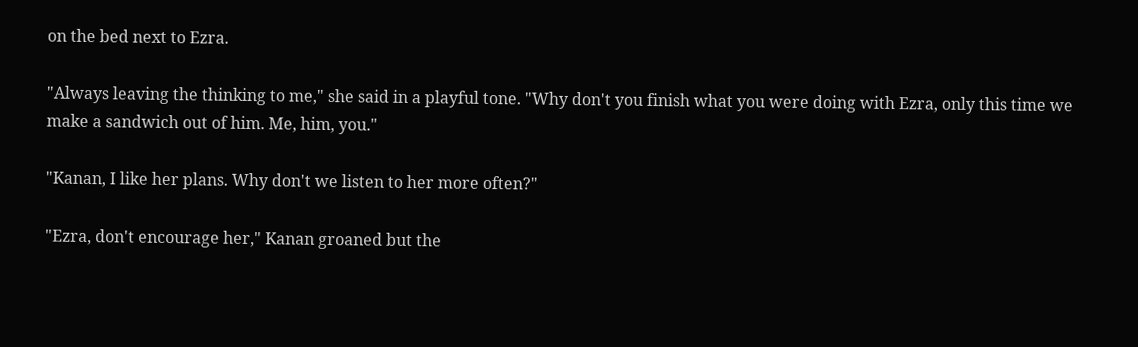on the bed next to Ezra.

"Always leaving the thinking to me," she said in a playful tone. "Why don't you finish what you were doing with Ezra, only this time we make a sandwich out of him. Me, him, you."

"Kanan, I like her plans. Why don't we listen to her more often?"

"Ezra, don't encourage her," Kanan groaned but the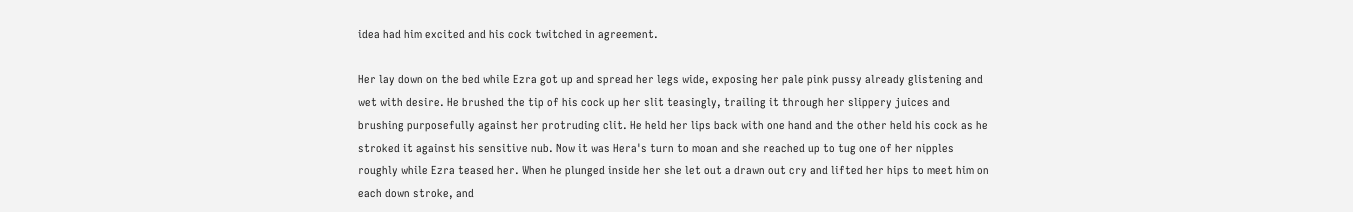idea had him excited and his cock twitched in agreement.

Her lay down on the bed while Ezra got up and spread her legs wide, exposing her pale pink pussy already glistening and wet with desire. He brushed the tip of his cock up her slit teasingly, trailing it through her slippery juices and brushing purposefully against her protruding clit. He held her lips back with one hand and the other held his cock as he stroked it against his sensitive nub. Now it was Hera's turn to moan and she reached up to tug one of her nipples roughly while Ezra teased her. When he plunged inside her she let out a drawn out cry and lifted her hips to meet him on each down stroke, and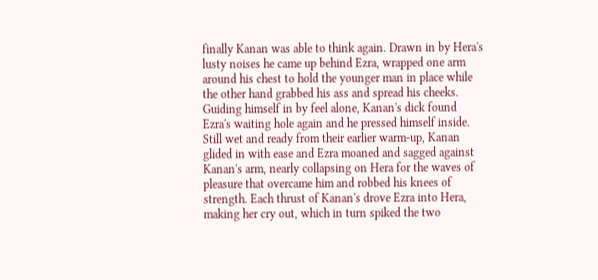finally Kanan was able to think again. Drawn in by Hera's lusty noises he came up behind Ezra, wrapped one arm around his chest to hold the younger man in place while the other hand grabbed his ass and spread his cheeks. Guiding himself in by feel alone, Kanan's dick found Ezra's waiting hole again and he pressed himself inside. Still wet and ready from their earlier warm-up, Kanan glided in with ease and Ezra moaned and sagged against Kanan's arm, nearly collapsing on Hera for the waves of pleasure that overcame him and robbed his knees of strength. Each thrust of Kanan's drove Ezra into Hera, making her cry out, which in turn spiked the two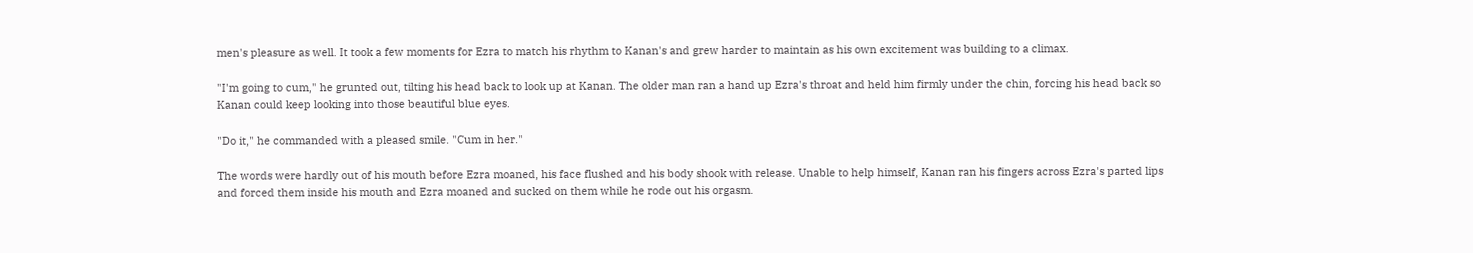men's pleasure as well. It took a few moments for Ezra to match his rhythm to Kanan's and grew harder to maintain as his own excitement was building to a climax.

"I'm going to cum," he grunted out, tilting his head back to look up at Kanan. The older man ran a hand up Ezra's throat and held him firmly under the chin, forcing his head back so Kanan could keep looking into those beautiful blue eyes.

"Do it," he commanded with a pleased smile. "Cum in her."

The words were hardly out of his mouth before Ezra moaned, his face flushed and his body shook with release. Unable to help himself, Kanan ran his fingers across Ezra's parted lips and forced them inside his mouth and Ezra moaned and sucked on them while he rode out his orgasm.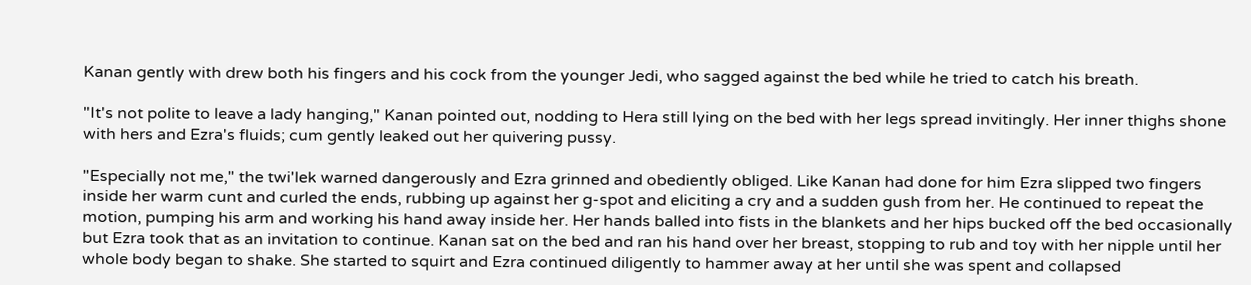Kanan gently with drew both his fingers and his cock from the younger Jedi, who sagged against the bed while he tried to catch his breath.

"It's not polite to leave a lady hanging," Kanan pointed out, nodding to Hera still lying on the bed with her legs spread invitingly. Her inner thighs shone with hers and Ezra's fluids; cum gently leaked out her quivering pussy.

"Especially not me," the twi'lek warned dangerously and Ezra grinned and obediently obliged. Like Kanan had done for him Ezra slipped two fingers inside her warm cunt and curled the ends, rubbing up against her g-spot and eliciting a cry and a sudden gush from her. He continued to repeat the motion, pumping his arm and working his hand away inside her. Her hands balled into fists in the blankets and her hips bucked off the bed occasionally but Ezra took that as an invitation to continue. Kanan sat on the bed and ran his hand over her breast, stopping to rub and toy with her nipple until her whole body began to shake. She started to squirt and Ezra continued diligently to hammer away at her until she was spent and collapsed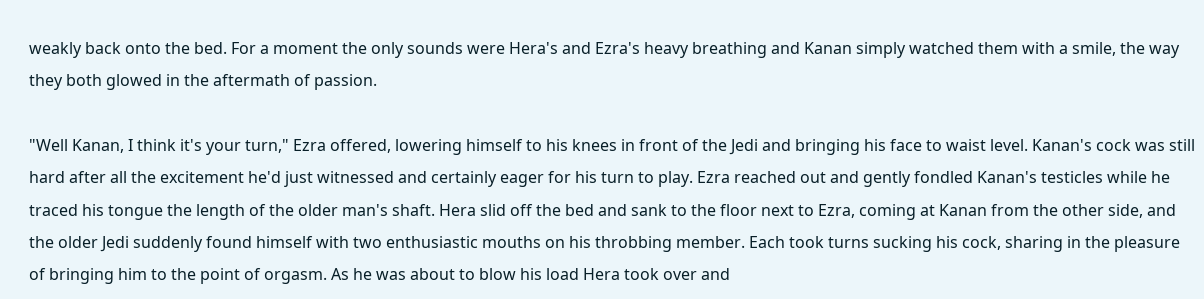weakly back onto the bed. For a moment the only sounds were Hera's and Ezra's heavy breathing and Kanan simply watched them with a smile, the way they both glowed in the aftermath of passion.

"Well Kanan, I think it's your turn," Ezra offered, lowering himself to his knees in front of the Jedi and bringing his face to waist level. Kanan's cock was still hard after all the excitement he'd just witnessed and certainly eager for his turn to play. Ezra reached out and gently fondled Kanan's testicles while he traced his tongue the length of the older man's shaft. Hera slid off the bed and sank to the floor next to Ezra, coming at Kanan from the other side, and the older Jedi suddenly found himself with two enthusiastic mouths on his throbbing member. Each took turns sucking his cock, sharing in the pleasure of bringing him to the point of orgasm. As he was about to blow his load Hera took over and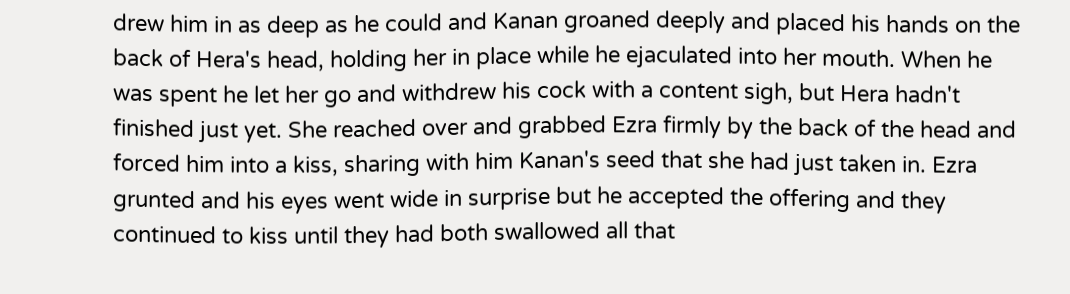drew him in as deep as he could and Kanan groaned deeply and placed his hands on the back of Hera's head, holding her in place while he ejaculated into her mouth. When he was spent he let her go and withdrew his cock with a content sigh, but Hera hadn't finished just yet. She reached over and grabbed Ezra firmly by the back of the head and forced him into a kiss, sharing with him Kanan's seed that she had just taken in. Ezra grunted and his eyes went wide in surprise but he accepted the offering and they continued to kiss until they had both swallowed all that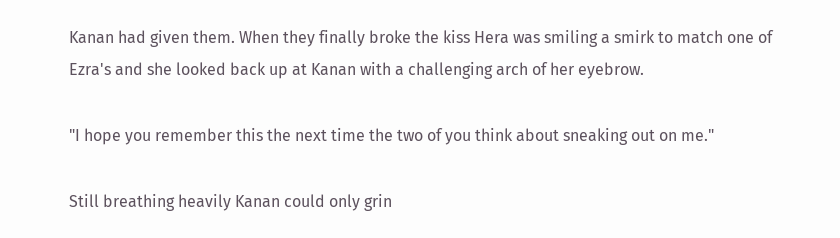Kanan had given them. When they finally broke the kiss Hera was smiling a smirk to match one of Ezra's and she looked back up at Kanan with a challenging arch of her eyebrow.

"I hope you remember this the next time the two of you think about sneaking out on me."

Still breathing heavily Kanan could only grin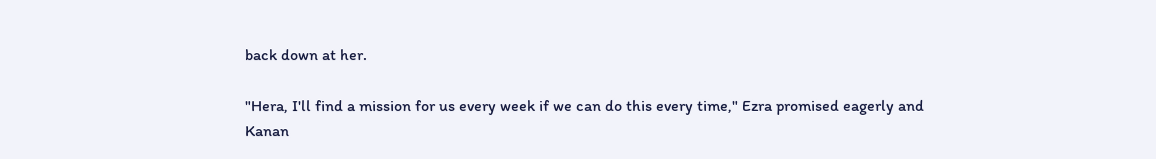back down at her.

"Hera, I'll find a mission for us every week if we can do this every time," Ezra promised eagerly and Kanan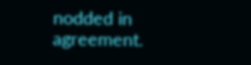nodded in agreement.